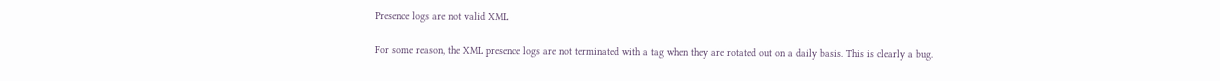Presence logs are not valid XML

For some reason, the XML presence logs are not terminated with a tag when they are rotated out on a daily basis. This is clearly a bug.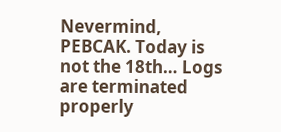Nevermind, PEBCAK. Today is not the 18th… Logs are terminated properly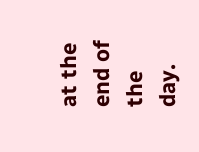at the end of the day.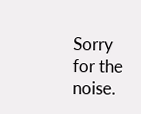Sorry for the noise.